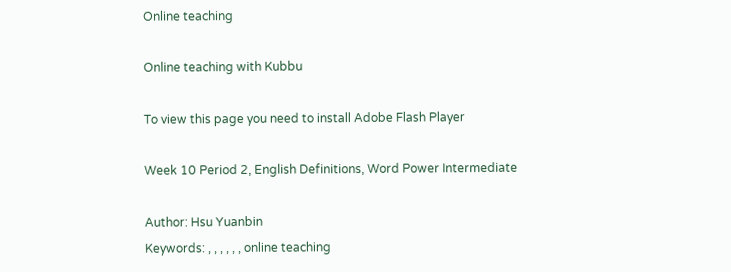Online teaching

Online teaching with Kubbu

To view this page you need to install Adobe Flash Player

Week 10 Period 2, English Definitions, Word Power Intermediate

Author: Hsu Yuanbin
Keywords: , , , , , , online teaching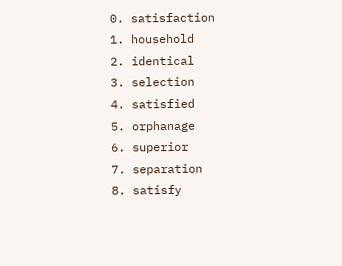0. satisfaction
1. household
2. identical
3. selection
4. satisfied
5. orphanage
6. superior
7. separation
8. satisfy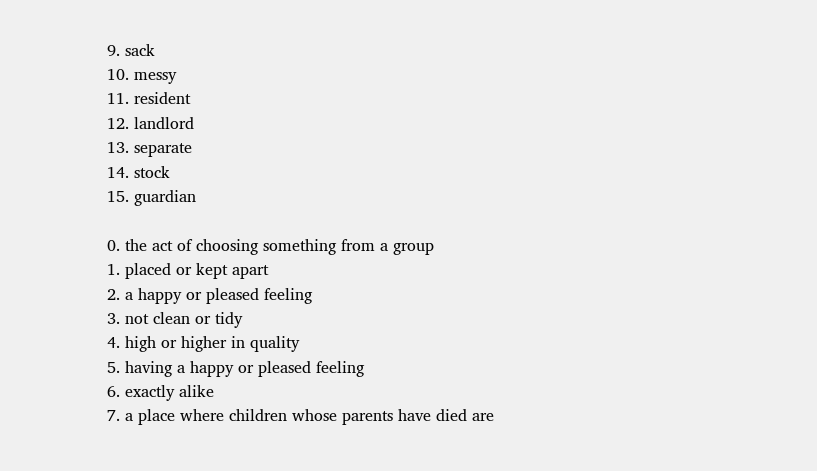9. sack
10. messy
11. resident
12. landlord
13. separate
14. stock
15. guardian

0. the act of choosing something from a group
1. placed or kept apart
2. a happy or pleased feeling
3. not clean or tidy
4. high or higher in quality
5. having a happy or pleased feeling
6. exactly alike
7. a place where children whose parents have died are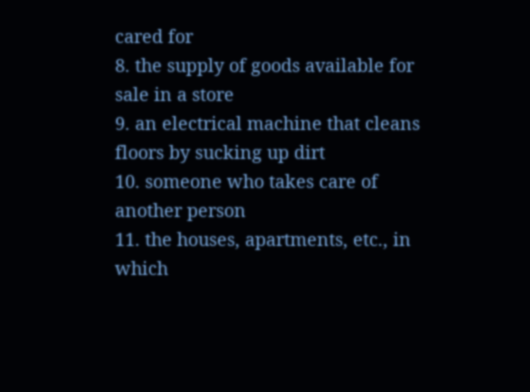cared for
8. the supply of goods available for sale in a store
9. an electrical machine that cleans floors by sucking up dirt
10. someone who takes care of another person
11. the houses, apartments, etc., in which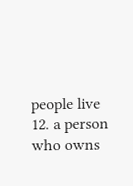people live
12. a person who owns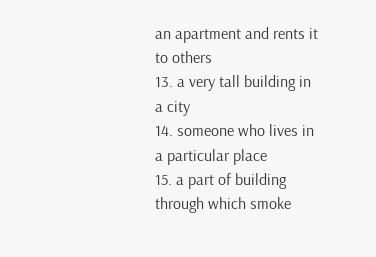an apartment and rents it to others
13. a very tall building in a city
14. someone who lives in a particular place
15. a part of building through which smoke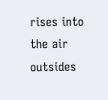rises into the air outsides